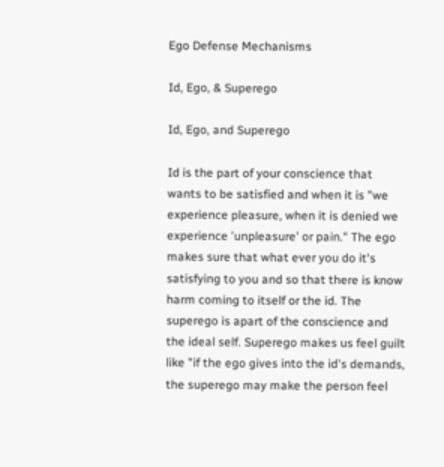Ego Defense Mechanisms

Id, Ego, & Superego

Id, Ego, and Superego

Id is the part of your conscience that wants to be satisfied and when it is "we experience pleasure, when it is denied we experience 'unpleasure' or pain." The ego makes sure that what ever you do it's satisfying to you and so that there is know harm coming to itself or the id. The superego is apart of the conscience and the ideal self. Superego makes us feel guilt like "if the ego gives into the id's demands, the superego may make the person feel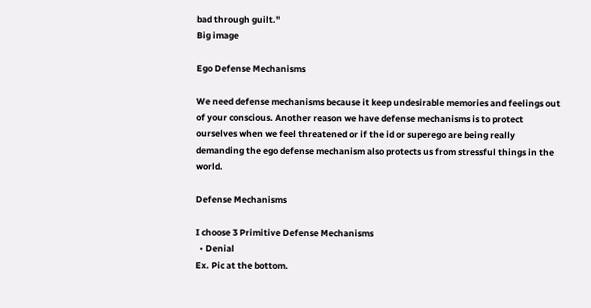bad through guilt."
Big image

Ego Defense Mechanisms

We need defense mechanisms because it keep undesirable memories and feelings out of your conscious. Another reason we have defense mechanisms is to protect ourselves when we feel threatened or if the id or superego are being really demanding the ego defense mechanism also protects us from stressful things in the world.

Defense Mechanisms

I choose 3 Primitive Defense Mechanisms
  • Denial
Ex. Pic at the bottom.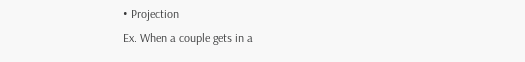• Projection
Ex. When a couple gets in a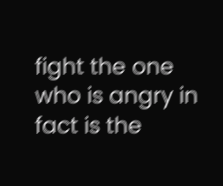fight the one who is angry in fact is the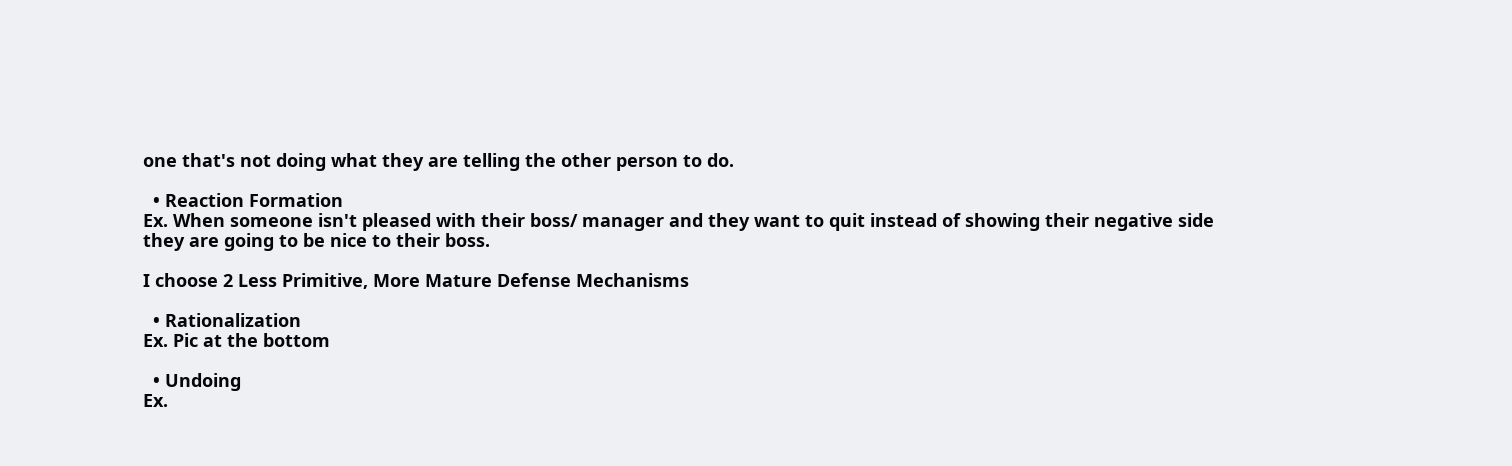one that's not doing what they are telling the other person to do.

  • Reaction Formation
Ex. When someone isn't pleased with their boss/ manager and they want to quit instead of showing their negative side they are going to be nice to their boss.

I choose 2 Less Primitive, More Mature Defense Mechanisms

  • Rationalization
Ex. Pic at the bottom

  • Undoing
Ex.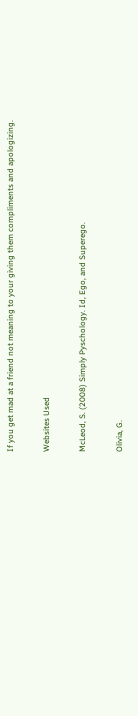If you get mad at a friend not meaning to your giving them compliments and apologizing.

Websites Used

McLeod, S. (2008) Simply Pyschology. Id, Ego, and Superego.

Olivia, G.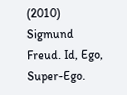(2010) Sigmund Freud. Id, Ego, Super-Ego.